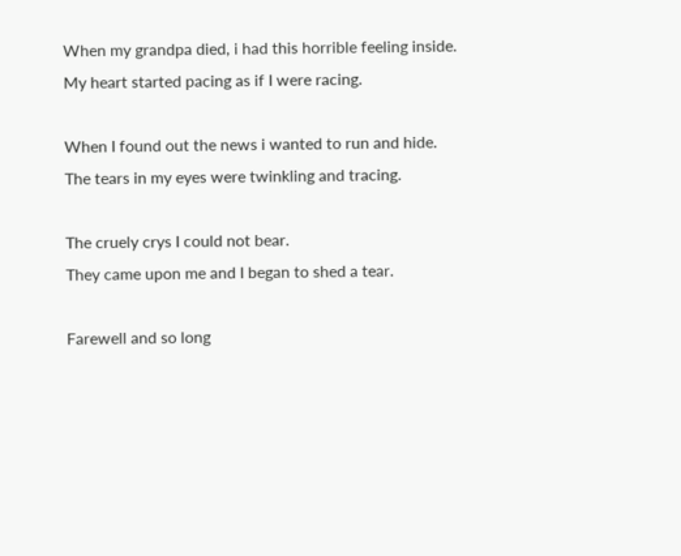When my grandpa died, i had this horrible feeling inside.
My heart started pacing as if I were racing.

When I found out the news i wanted to run and hide.
The tears in my eyes were twinkling and tracing.

The cruely crys I could not bear.
They came upon me and I began to shed a tear.

Farewell and so long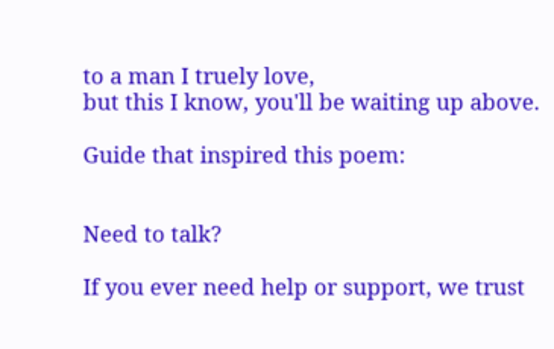to a man I truely love,
but this I know, you'll be waiting up above.

Guide that inspired this poem:


Need to talk?

If you ever need help or support, we trust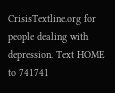CrisisTextline.org for people dealing with depression. Text HOME to 741741